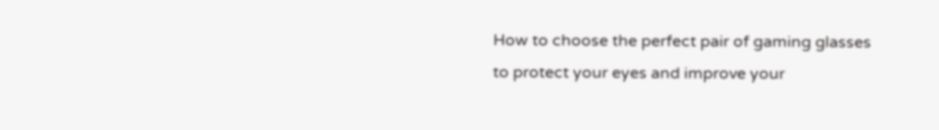How to choose the perfect pair of gaming glasses to protect your eyes and improve your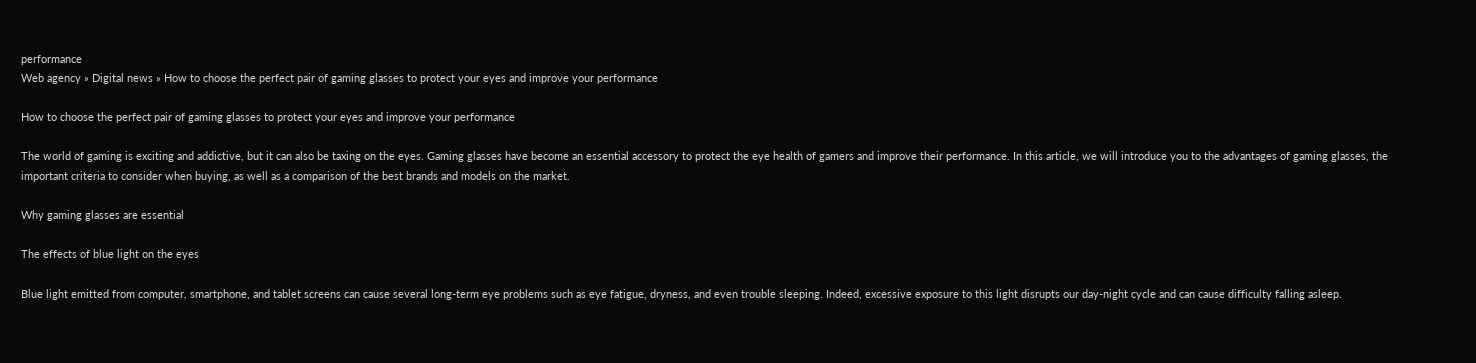performance
Web agency » Digital news » How to choose the perfect pair of gaming glasses to protect your eyes and improve your performance

How to choose the perfect pair of gaming glasses to protect your eyes and improve your performance

The world of gaming is exciting and addictive, but it can also be taxing on the eyes. Gaming glasses have become an essential accessory to protect the eye health of gamers and improve their performance. In this article, we will introduce you to the advantages of gaming glasses, the important criteria to consider when buying, as well as a comparison of the best brands and models on the market.

Why gaming glasses are essential

The effects of blue light on the eyes

Blue light emitted from computer, smartphone, and tablet screens can cause several long-term eye problems such as eye fatigue, dryness, and even trouble sleeping. Indeed, excessive exposure to this light disrupts our day-night cycle and can cause difficulty falling asleep.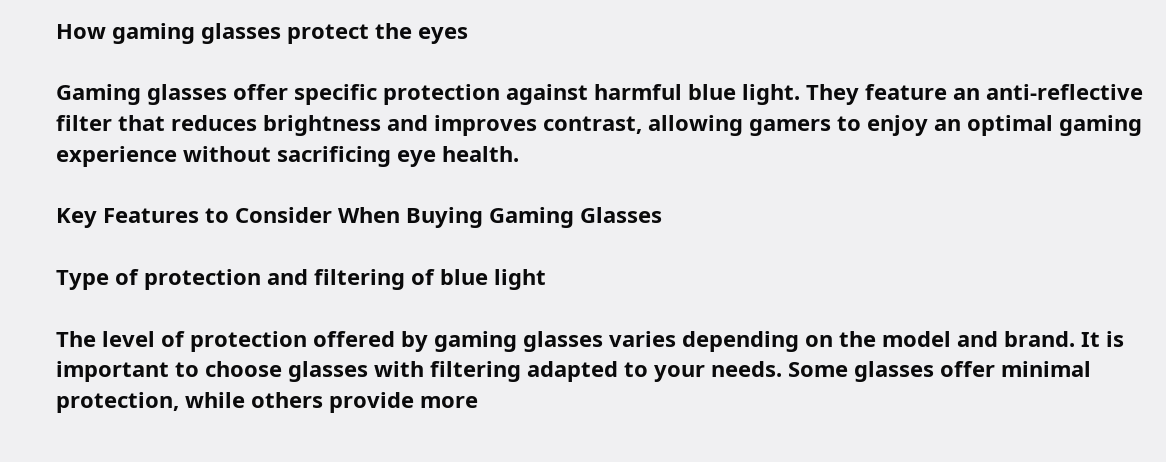How gaming glasses protect the eyes

Gaming glasses offer specific protection against harmful blue light. They feature an anti-reflective filter that reduces brightness and improves contrast, allowing gamers to enjoy an optimal gaming experience without sacrificing eye health.

Key Features to Consider When Buying Gaming Glasses

Type of protection and filtering of blue light

The level of protection offered by gaming glasses varies depending on the model and brand. It is important to choose glasses with filtering adapted to your needs. Some glasses offer minimal protection, while others provide more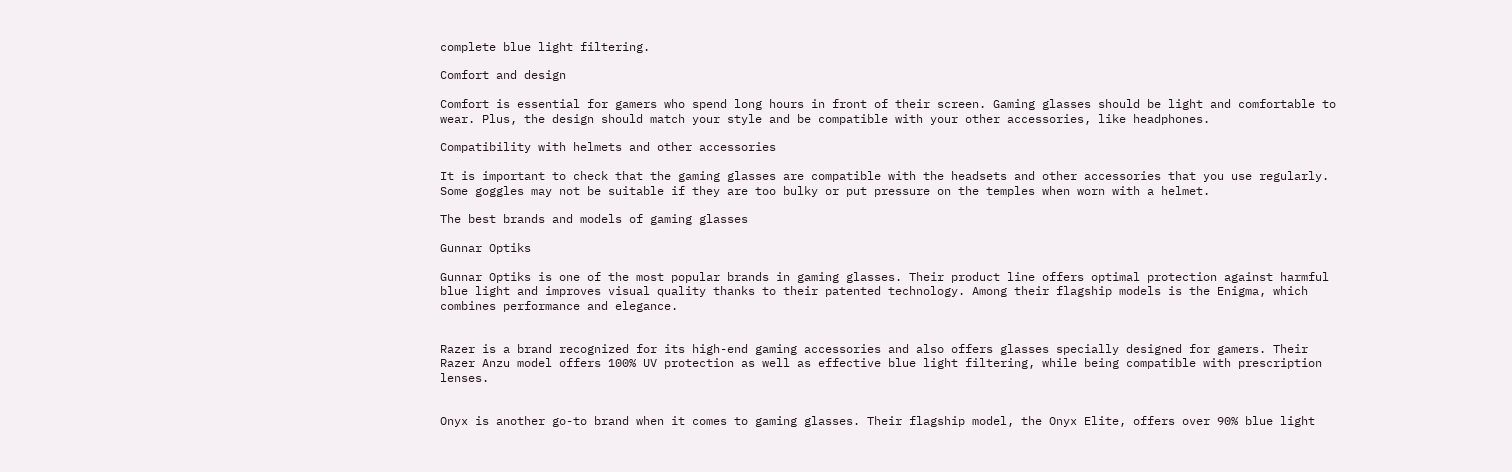complete blue light filtering.

Comfort and design

Comfort is essential for gamers who spend long hours in front of their screen. Gaming glasses should be light and comfortable to wear. Plus, the design should match your style and be compatible with your other accessories, like headphones.

Compatibility with helmets and other accessories

It is important to check that the gaming glasses are compatible with the headsets and other accessories that you use regularly. Some goggles may not be suitable if they are too bulky or put pressure on the temples when worn with a helmet.

The best brands and models of gaming glasses

Gunnar Optiks

Gunnar Optiks is one of the most popular brands in gaming glasses. Their product line offers optimal protection against harmful blue light and improves visual quality thanks to their patented technology. Among their flagship models is the Enigma, which combines performance and elegance.


Razer is a brand recognized for its high-end gaming accessories and also offers glasses specially designed for gamers. Their Razer Anzu model offers 100% UV protection as well as effective blue light filtering, while being compatible with prescription lenses.


Onyx is another go-to brand when it comes to gaming glasses. Their flagship model, the Onyx Elite, offers over 90% blue light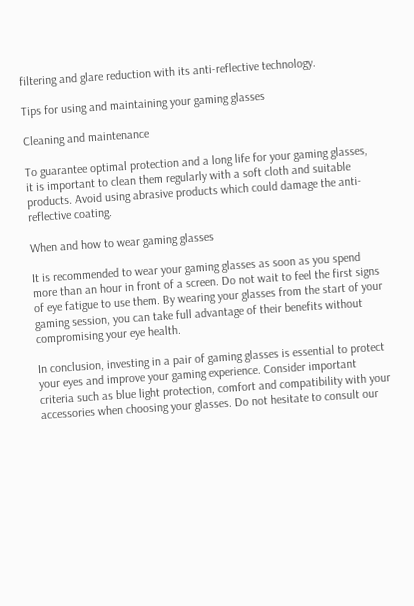filtering and glare reduction with its anti-reflective technology.

Tips for using and maintaining your gaming glasses

Cleaning and maintenance

To guarantee optimal protection and a long life for your gaming glasses, it is important to clean them regularly with a soft cloth and suitable products. Avoid using abrasive products which could damage the anti-reflective coating.

When and how to wear gaming glasses

It is recommended to wear your gaming glasses as soon as you spend more than an hour in front of a screen. Do not wait to feel the first signs of eye fatigue to use them. By wearing your glasses from the start of your gaming session, you can take full advantage of their benefits without compromising your eye health.

In conclusion, investing in a pair of gaming glasses is essential to protect your eyes and improve your gaming experience. Consider important criteria such as blue light protection, comfort and compatibility with your accessories when choosing your glasses. Do not hesitate to consult our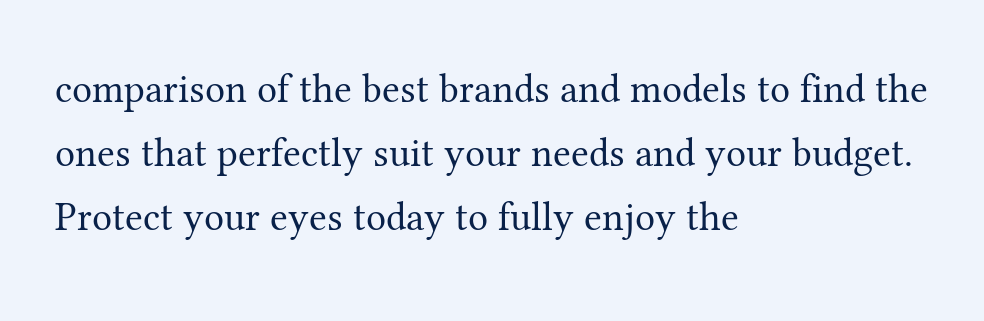comparison of the best brands and models to find the ones that perfectly suit your needs and your budget. Protect your eyes today to fully enjoy the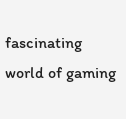fascinating world of gaming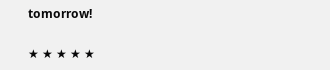tomorrow!

★ ★ ★ ★ ★